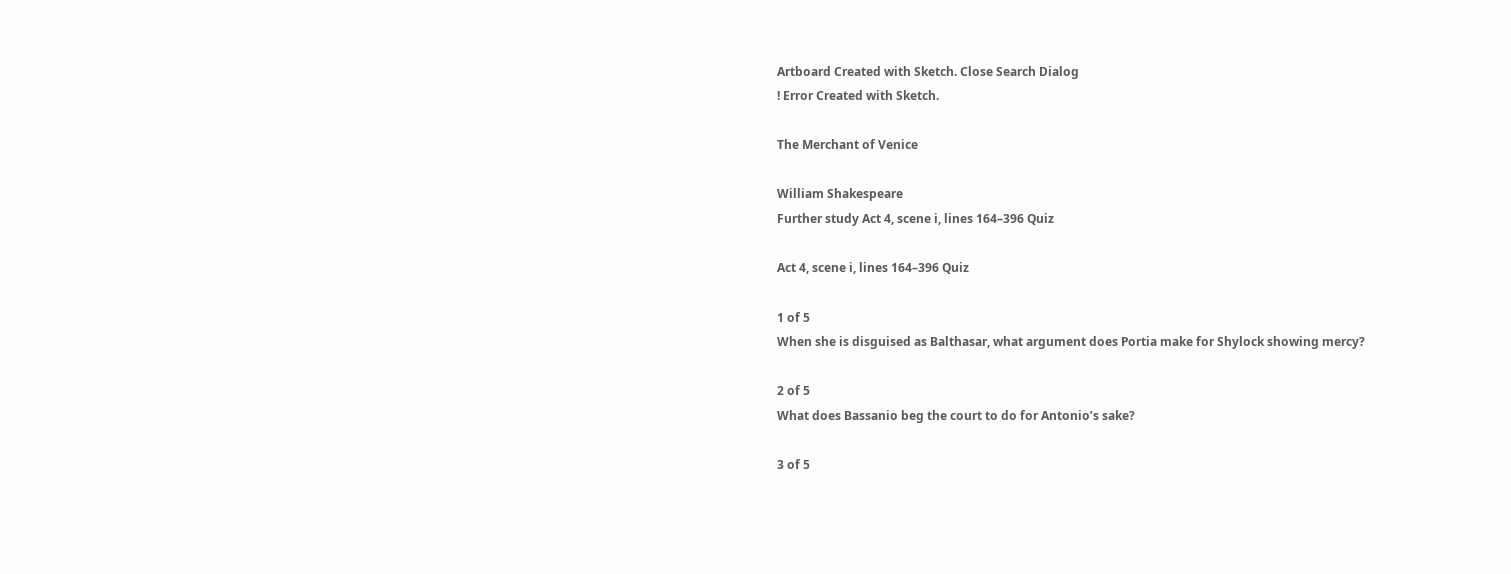Artboard Created with Sketch. Close Search Dialog
! Error Created with Sketch.

The Merchant of Venice

William Shakespeare
Further study Act 4, scene i, lines 164–396 Quiz

Act 4, scene i, lines 164–396 Quiz

1 of 5
When she is disguised as Balthasar, what argument does Portia make for Shylock showing mercy?

2 of 5
What does Bassanio beg the court to do for Antonio’s sake?

3 of 5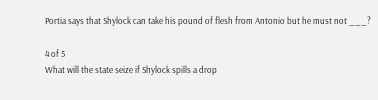Portia says that Shylock can take his pound of flesh from Antonio but he must not ___?

4 of 5
What will the state seize if Shylock spills a drop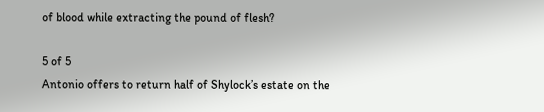of blood while extracting the pound of flesh?

5 of 5
Antonio offers to return half of Shylock’s estate on the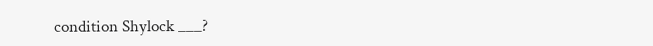condition Shylock ___?